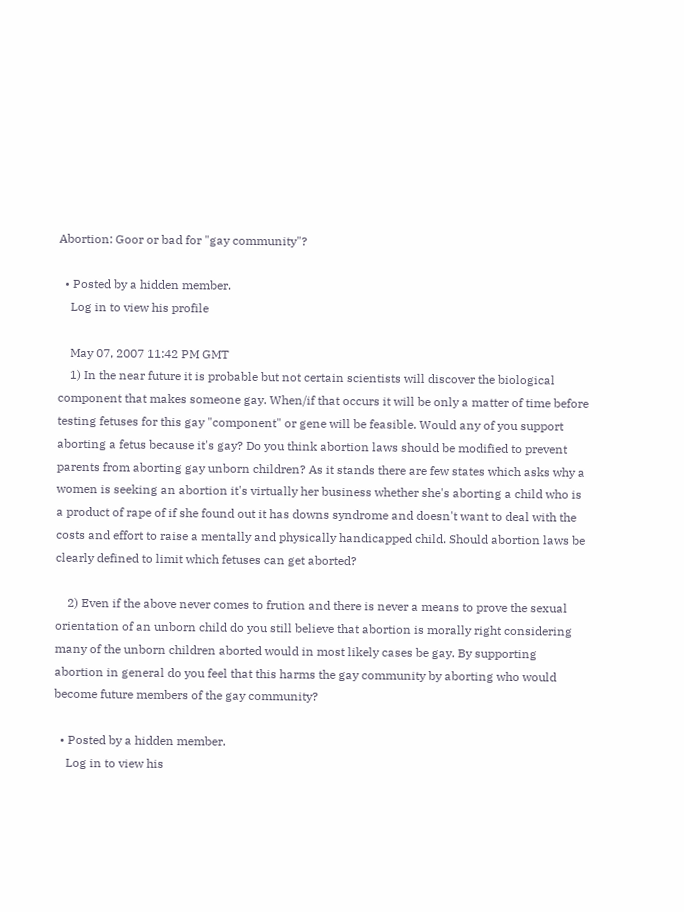Abortion: Goor or bad for "gay community"?

  • Posted by a hidden member.
    Log in to view his profile

    May 07, 2007 11:42 PM GMT
    1) In the near future it is probable but not certain scientists will discover the biological component that makes someone gay. When/if that occurs it will be only a matter of time before testing fetuses for this gay "component" or gene will be feasible. Would any of you support aborting a fetus because it's gay? Do you think abortion laws should be modified to prevent parents from aborting gay unborn children? As it stands there are few states which asks why a women is seeking an abortion it's virtually her business whether she's aborting a child who is a product of rape of if she found out it has downs syndrome and doesn't want to deal with the costs and effort to raise a mentally and physically handicapped child. Should abortion laws be clearly defined to limit which fetuses can get aborted?

    2) Even if the above never comes to frution and there is never a means to prove the sexual orientation of an unborn child do you still believe that abortion is morally right considering many of the unborn children aborted would in most likely cases be gay. By supporting abortion in general do you feel that this harms the gay community by aborting who would become future members of the gay community?

  • Posted by a hidden member.
    Log in to view his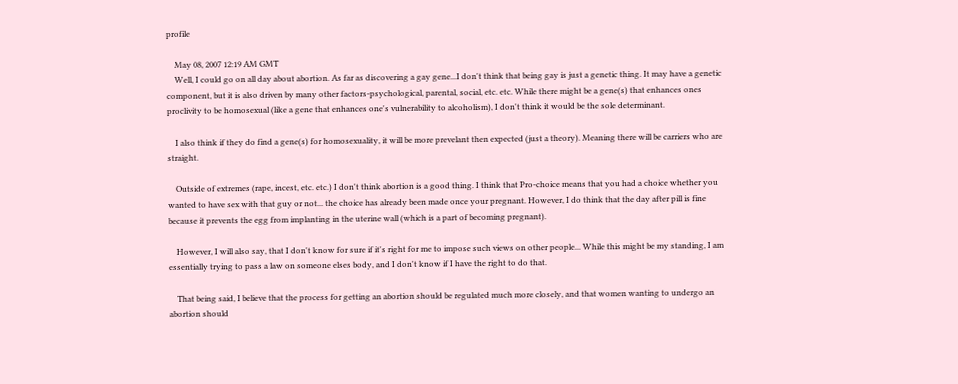profile

    May 08, 2007 12:19 AM GMT
    Well, I could go on all day about abortion. As far as discovering a gay gene...I don't think that being gay is just a genetic thing. It may have a genetic component, but it is also driven by many other factors-psychological, parental, social, etc. etc. While there might be a gene(s) that enhances ones proclivity to be homosexual (like a gene that enhances one's vulnerability to alcoholism), I don't think it would be the sole determinant.

    I also think if they do find a gene(s) for homosexuality, it will be more prevelant then expected (just a theory). Meaning there will be carriers who are straight.

    Outside of extremes (rape, incest, etc. etc.) I don't think abortion is a good thing. I think that Pro-choice means that you had a choice whether you wanted to have sex with that guy or not... the choice has already been made once your pregnant. However, I do think that the day after pill is fine because it prevents the egg from implanting in the uterine wall (which is a part of becoming pregnant).

    However, I will also say, that I don't know for sure if it's right for me to impose such views on other people... While this might be my standing, I am essentially trying to pass a law on someone elses body, and I don't know if I have the right to do that.

    That being said, I believe that the process for getting an abortion should be regulated much more closely, and that women wanting to undergo an abortion should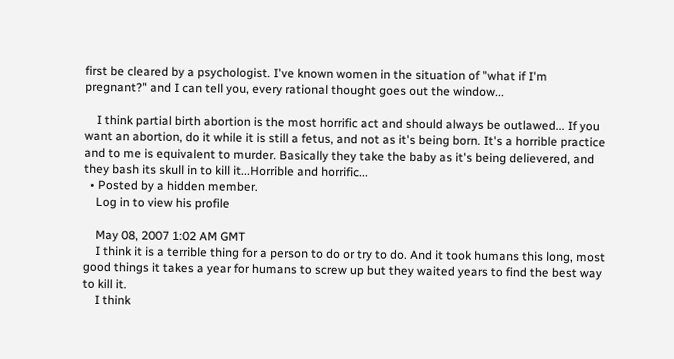first be cleared by a psychologist. I've known women in the situation of "what if I'm pregnant?" and I can tell you, every rational thought goes out the window...

    I think partial birth abortion is the most horrific act and should always be outlawed... If you want an abortion, do it while it is still a fetus, and not as it's being born. It's a horrible practice and to me is equivalent to murder. Basically they take the baby as it's being delievered, and they bash its skull in to kill it...Horrible and horrific...
  • Posted by a hidden member.
    Log in to view his profile

    May 08, 2007 1:02 AM GMT
    I think it is a terrible thing for a person to do or try to do. And it took humans this long, most good things it takes a year for humans to screw up but they waited years to find the best way to kill it.
    I think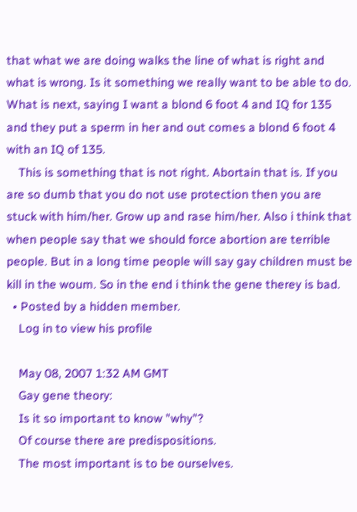that what we are doing walks the line of what is right and what is wrong. Is it something we really want to be able to do. What is next, saying I want a blond 6 foot 4 and IQ for 135 and they put a sperm in her and out comes a blond 6 foot 4 with an IQ of 135.
    This is something that is not right. Abortain that is. If you are so dumb that you do not use protection then you are stuck with him/her. Grow up and rase him/her. Also i think that when people say that we should force abortion are terrible people. But in a long time people will say gay children must be kill in the woum. So in the end i think the gene therey is bad.
  • Posted by a hidden member.
    Log in to view his profile

    May 08, 2007 1:32 AM GMT
    Gay gene theory:
    Is it so important to know "why"?
    Of course there are predispositions.
    The most important is to be ourselves.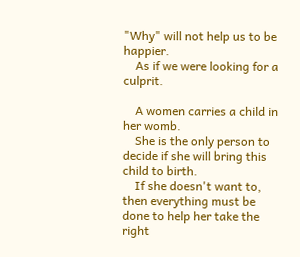"Why" will not help us to be happier.
    As if we were looking for a culprit.

    A women carries a child in her womb.
    She is the only person to decide if she will bring this child to birth.
    If she doesn't want to, then everything must be done to help her take the right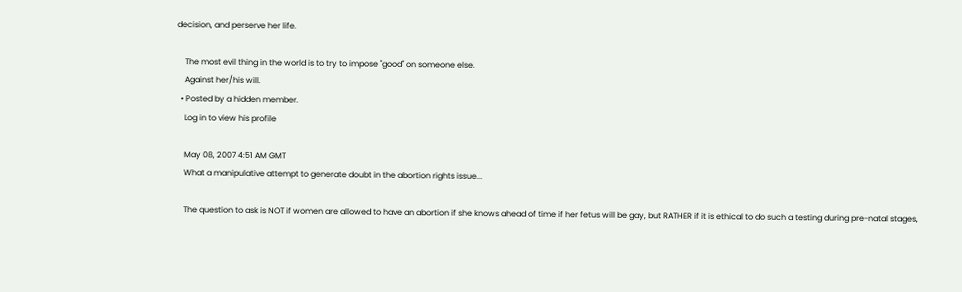decision, and perserve her life.

    The most evil thing in the world is to try to impose "good" on someone else.
    Against her/his will.
  • Posted by a hidden member.
    Log in to view his profile

    May 08, 2007 4:51 AM GMT
    What a manipulative attempt to generate doubt in the abortion rights issue...

    The question to ask is NOT if women are allowed to have an abortion if she knows ahead of time if her fetus will be gay, but RATHER if it is ethical to do such a testing during pre-natal stages,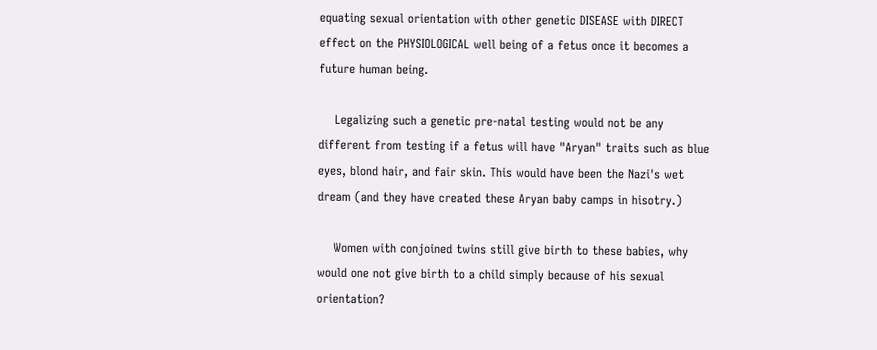equating sexual orientation with other genetic DISEASE with DIRECT effect on the PHYSIOLOGICAL well being of a fetus once it becomes a future human being.

    Legalizing such a genetic pre-natal testing would not be any different from testing if a fetus will have "Aryan" traits such as blue eyes, blond hair, and fair skin. This would have been the Nazi's wet dream (and they have created these Aryan baby camps in hisotry.)

    Women with conjoined twins still give birth to these babies, why would one not give birth to a child simply because of his sexual orientation?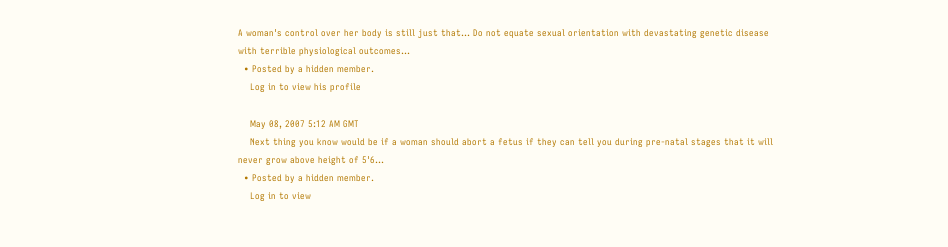A woman's control over her body is still just that... Do not equate sexual orientation with devastating genetic disease with terrible physiological outcomes...
  • Posted by a hidden member.
    Log in to view his profile

    May 08, 2007 5:12 AM GMT
    Next thing you know would be if a woman should abort a fetus if they can tell you during pre-natal stages that it will never grow above height of 5'6...
  • Posted by a hidden member.
    Log in to view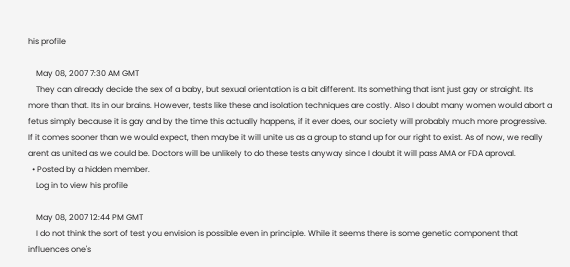his profile

    May 08, 2007 7:30 AM GMT
    They can already decide the sex of a baby, but sexual orientation is a bit different. Its something that isnt just gay or straight. Its more than that. Its in our brains. However, tests like these and isolation techniques are costly. Also I doubt many women would abort a fetus simply because it is gay and by the time this actually happens, if it ever does, our society will probably much more progressive. If it comes sooner than we would expect, then maybe it will unite us as a group to stand up for our right to exist. As of now, we really arent as united as we could be. Doctors will be unlikely to do these tests anyway since I doubt it will pass AMA or FDA aproval.
  • Posted by a hidden member.
    Log in to view his profile

    May 08, 2007 12:44 PM GMT
    I do not think the sort of test you envision is possible even in principle. While it seems there is some genetic component that influences one's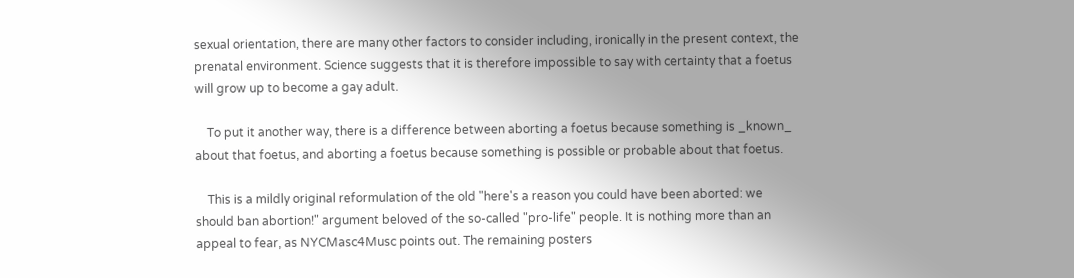sexual orientation, there are many other factors to consider including, ironically in the present context, the prenatal environment. Science suggests that it is therefore impossible to say with certainty that a foetus will grow up to become a gay adult.

    To put it another way, there is a difference between aborting a foetus because something is _known_ about that foetus, and aborting a foetus because something is possible or probable about that foetus.

    This is a mildly original reformulation of the old "here's a reason you could have been aborted: we should ban abortion!" argument beloved of the so-called "pro-life" people. It is nothing more than an appeal to fear, as NYCMasc4Musc points out. The remaining posters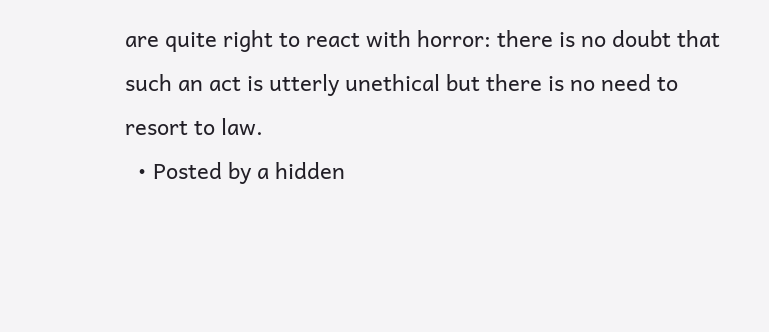are quite right to react with horror: there is no doubt that such an act is utterly unethical but there is no need to resort to law.
  • Posted by a hidden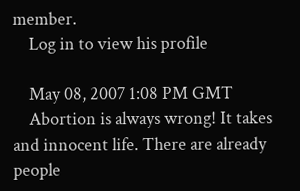member.
    Log in to view his profile

    May 08, 2007 1:08 PM GMT
    Abortion is always wrong! It takes and innocent life. There are already people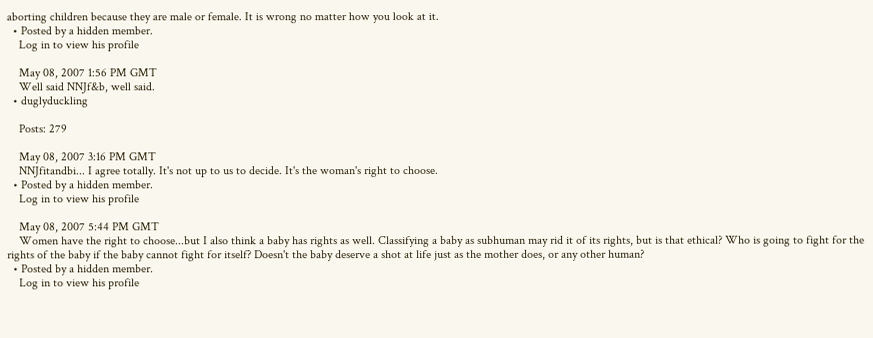aborting children because they are male or female. It is wrong no matter how you look at it.
  • Posted by a hidden member.
    Log in to view his profile

    May 08, 2007 1:56 PM GMT
    Well said NNJf&b, well said.
  • duglyduckling

    Posts: 279

    May 08, 2007 3:16 PM GMT
    NNJfitandbi... I agree totally. It's not up to us to decide. It's the woman's right to choose.
  • Posted by a hidden member.
    Log in to view his profile

    May 08, 2007 5:44 PM GMT
    Women have the right to choose...but I also think a baby has rights as well. Classifying a baby as subhuman may rid it of its rights, but is that ethical? Who is going to fight for the rights of the baby if the baby cannot fight for itself? Doesn't the baby deserve a shot at life just as the mother does, or any other human?
  • Posted by a hidden member.
    Log in to view his profile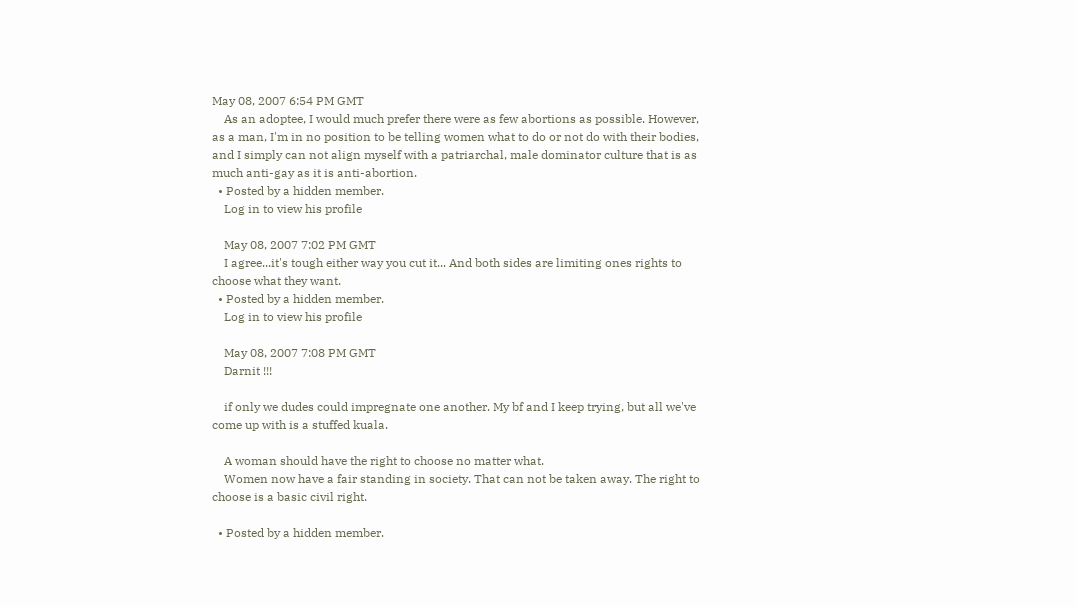May 08, 2007 6:54 PM GMT
    As an adoptee, I would much prefer there were as few abortions as possible. However, as a man, I'm in no position to be telling women what to do or not do with their bodies, and I simply can not align myself with a patriarchal, male dominator culture that is as much anti-gay as it is anti-abortion.
  • Posted by a hidden member.
    Log in to view his profile

    May 08, 2007 7:02 PM GMT
    I agree...it's tough either way you cut it... And both sides are limiting ones rights to choose what they want.
  • Posted by a hidden member.
    Log in to view his profile

    May 08, 2007 7:08 PM GMT
    Darnit !!!

    if only we dudes could impregnate one another. My bf and I keep trying, but all we've come up with is a stuffed kuala.

    A woman should have the right to choose no matter what.
    Women now have a fair standing in society. That can not be taken away. The right to choose is a basic civil right.

  • Posted by a hidden member.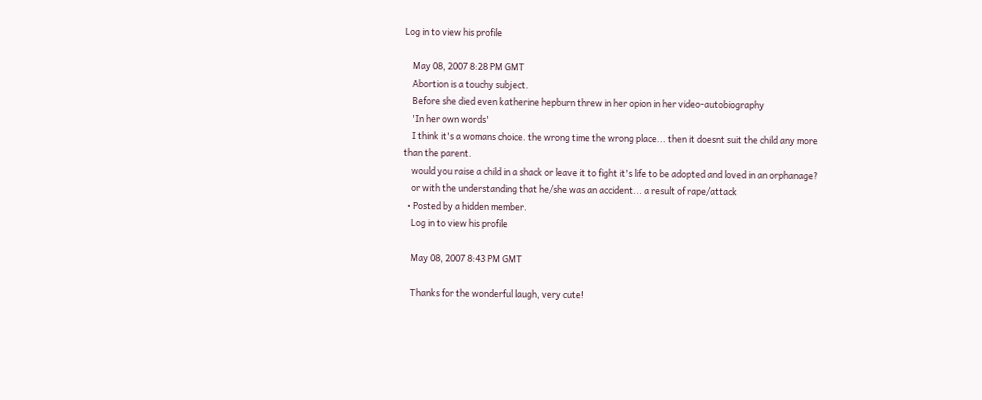Log in to view his profile

    May 08, 2007 8:28 PM GMT
    Abortion is a touchy subject.
    Before she died even katherine hepburn threw in her opion in her video-autobiography
    'In her own words'
    I think it's a womans choice. the wrong time the wrong place... then it doesnt suit the child any more than the parent.
    would you raise a child in a shack or leave it to fight it's life to be adopted and loved in an orphanage?
    or with the understanding that he/she was an accident... a result of rape/attack
  • Posted by a hidden member.
    Log in to view his profile

    May 08, 2007 8:43 PM GMT

    Thanks for the wonderful laugh, very cute!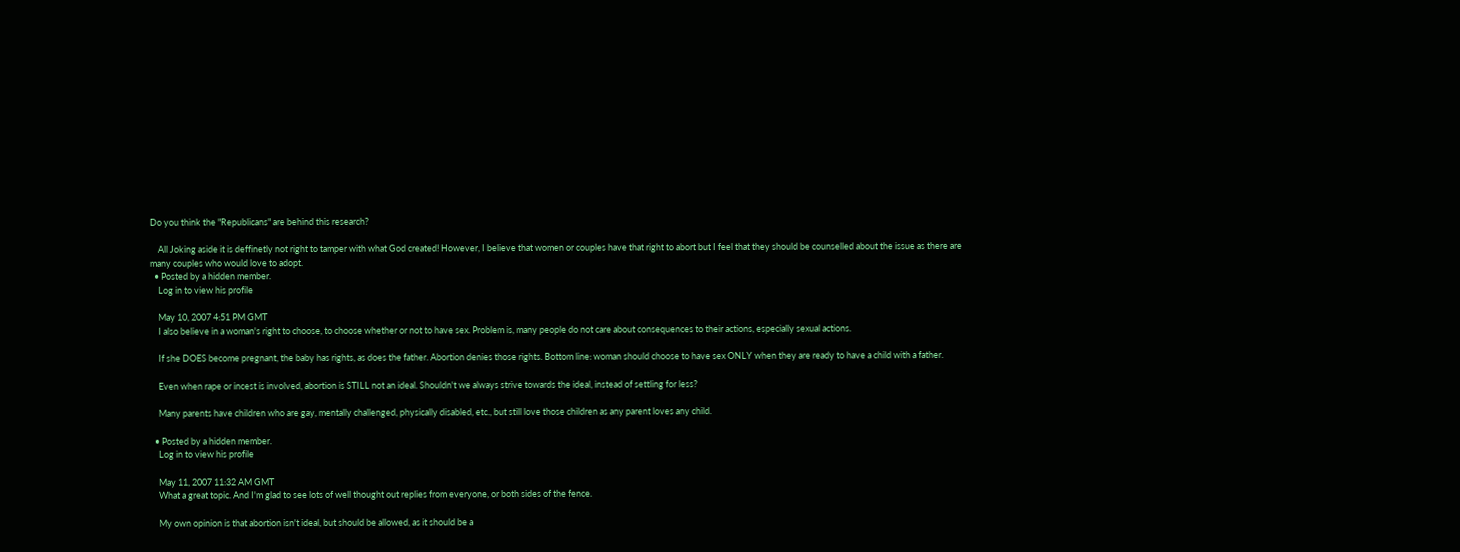Do you think the "Republicans" are behind this research?

    All Joking aside it is deffinetly not right to tamper with what God created! However, I believe that women or couples have that right to abort but I feel that they should be counselled about the issue as there are many couples who would love to adopt.
  • Posted by a hidden member.
    Log in to view his profile

    May 10, 2007 4:51 PM GMT
    I also believe in a woman's right to choose, to choose whether or not to have sex. Problem is, many people do not care about consequences to their actions, especially sexual actions.

    If she DOES become pregnant, the baby has rights, as does the father. Abortion denies those rights. Bottom line: woman should choose to have sex ONLY when they are ready to have a child with a father.

    Even when rape or incest is involved, abortion is STILL not an ideal. Shouldn't we always strive towards the ideal, instead of settling for less?

    Many parents have children who are gay, mentally challenged, physically disabled, etc., but still love those children as any parent loves any child.

  • Posted by a hidden member.
    Log in to view his profile

    May 11, 2007 11:32 AM GMT
    What a great topic. And I'm glad to see lots of well thought out replies from everyone, or both sides of the fence.

    My own opinion is that abortion isn't ideal, but should be allowed, as it should be a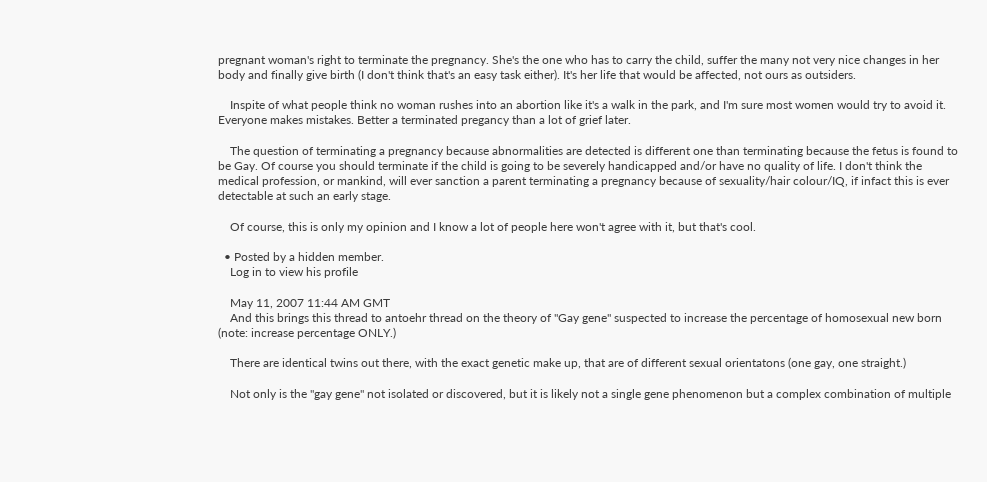pregnant woman's right to terminate the pregnancy. She's the one who has to carry the child, suffer the many not very nice changes in her body and finally give birth (I don't think that's an easy task either). It's her life that would be affected, not ours as outsiders.

    Inspite of what people think no woman rushes into an abortion like it's a walk in the park, and I'm sure most women would try to avoid it. Everyone makes mistakes. Better a terminated pregancy than a lot of grief later.

    The question of terminating a pregnancy because abnormalities are detected is different one than terminating because the fetus is found to be Gay. Of course you should terminate if the child is going to be severely handicapped and/or have no quality of life. I don't think the medical profession, or mankind, will ever sanction a parent terminating a pregnancy because of sexuality/hair colour/IQ, if infact this is ever detectable at such an early stage.

    Of course, this is only my opinion and I know a lot of people here won't agree with it, but that's cool.

  • Posted by a hidden member.
    Log in to view his profile

    May 11, 2007 11:44 AM GMT
    And this brings this thread to antoehr thread on the theory of "Gay gene" suspected to increase the percentage of homosexual new born (note: increase percentage ONLY.)

    There are identical twins out there, with the exact genetic make up, that are of different sexual orientatons (one gay, one straight.)

    Not only is the "gay gene" not isolated or discovered, but it is likely not a single gene phenomenon but a complex combination of multiple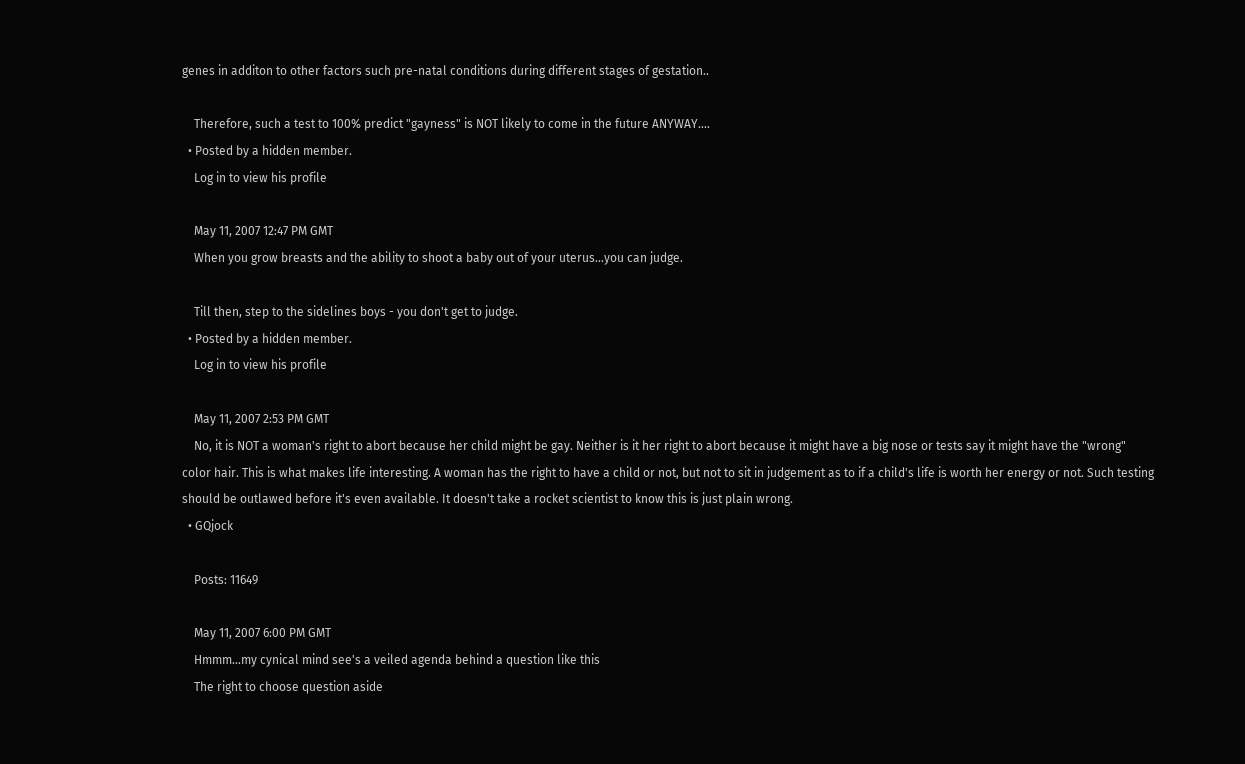genes in additon to other factors such pre-natal conditions during different stages of gestation..

    Therefore, such a test to 100% predict "gayness" is NOT likely to come in the future ANYWAY....
  • Posted by a hidden member.
    Log in to view his profile

    May 11, 2007 12:47 PM GMT
    When you grow breasts and the ability to shoot a baby out of your uterus...you can judge.

    Till then, step to the sidelines boys - you don't get to judge.
  • Posted by a hidden member.
    Log in to view his profile

    May 11, 2007 2:53 PM GMT
    No, it is NOT a woman's right to abort because her child might be gay. Neither is it her right to abort because it might have a big nose or tests say it might have the "wrong" color hair. This is what makes life interesting. A woman has the right to have a child or not, but not to sit in judgement as to if a child's life is worth her energy or not. Such testing should be outlawed before it's even available. It doesn't take a rocket scientist to know this is just plain wrong.
  • GQjock

    Posts: 11649

    May 11, 2007 6:00 PM GMT
    Hmmm...my cynical mind see's a veiled agenda behind a question like this
    The right to choose question aside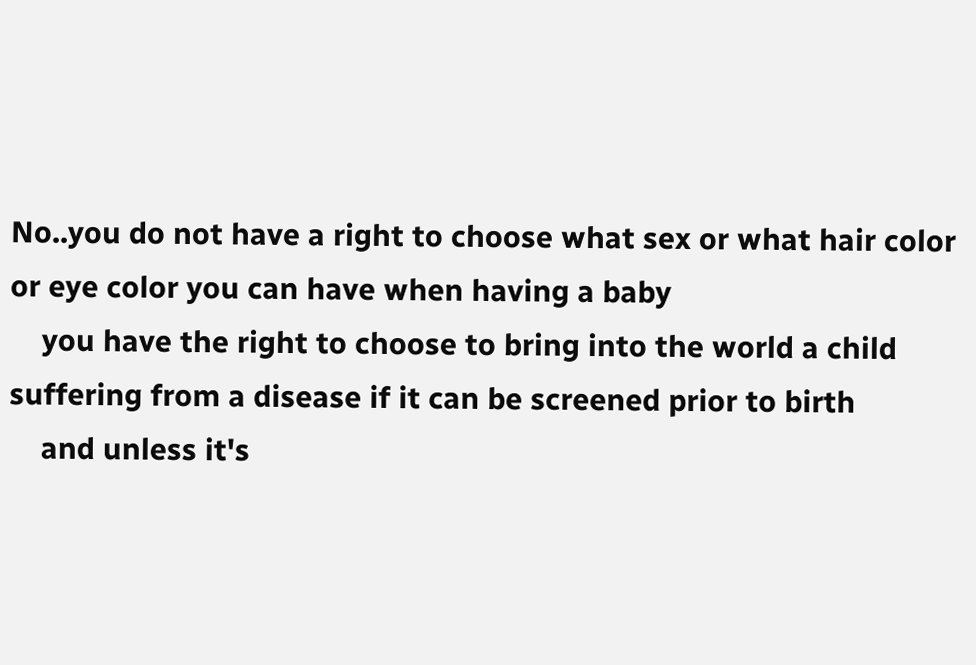No..you do not have a right to choose what sex or what hair color or eye color you can have when having a baby
    you have the right to choose to bring into the world a child suffering from a disease if it can be screened prior to birth
    and unless it's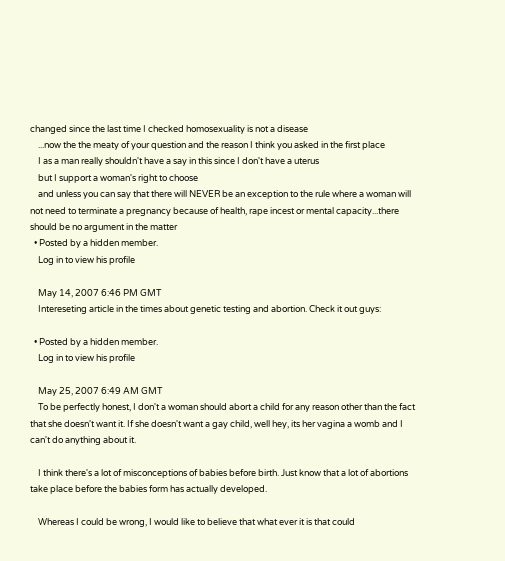changed since the last time I checked homosexuality is not a disease
    ...now the the meaty of your question and the reason I think you asked in the first place
    I as a man really shouldn't have a say in this since I don't have a uterus
    but I support a woman's right to choose
    and unless you can say that there will NEVER be an exception to the rule where a woman will not need to terminate a pregnancy because of health, rape incest or mental capacity...there should be no argument in the matter
  • Posted by a hidden member.
    Log in to view his profile

    May 14, 2007 6:46 PM GMT
    Intereseting article in the times about genetic testing and abortion. Check it out guys:

  • Posted by a hidden member.
    Log in to view his profile

    May 25, 2007 6:49 AM GMT
    To be perfectly honest, I don't a woman should abort a child for any reason other than the fact that she doesn't want it. If she doesn't want a gay child, well hey, its her vagina a womb and I can't do anything about it.

    I think there's a lot of misconceptions of babies before birth. Just know that a lot of abortions take place before the babies form has actually developed.

    Whereas I could be wrong, I would like to believe that what ever it is that could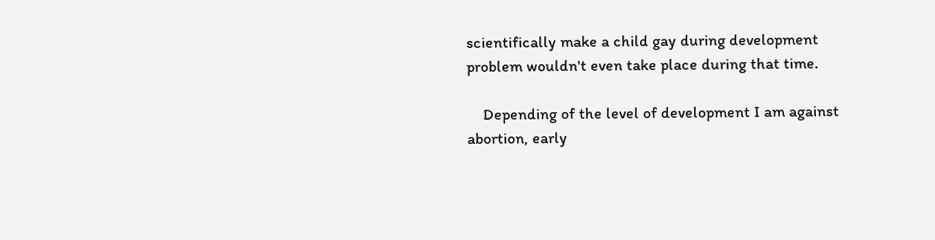scientifically make a child gay during development problem wouldn't even take place during that time.

    Depending of the level of development I am against abortion, early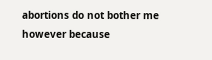abortions do not bother me however because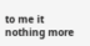to me it nothing more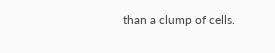than a clump of cells.